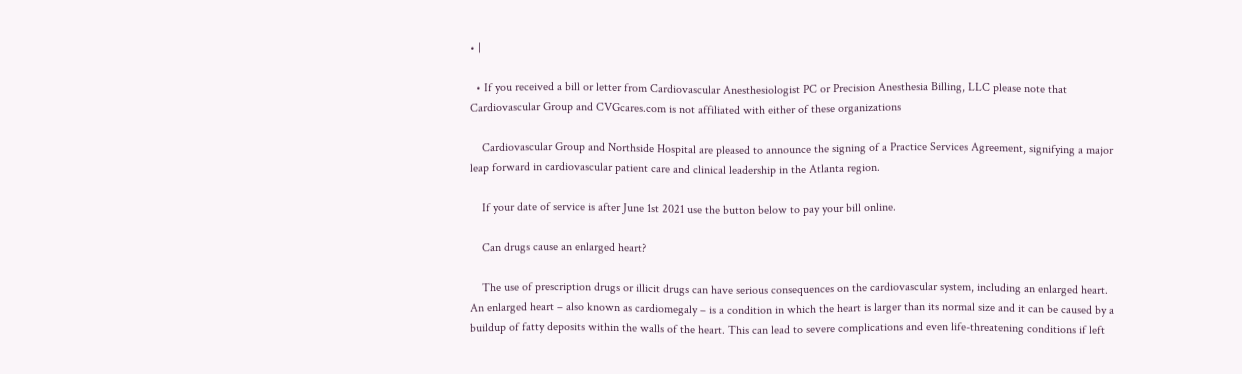• |

  • If you received a bill or letter from Cardiovascular Anesthesiologist PC or Precision Anesthesia Billing, LLC please note that Cardiovascular Group and CVGcares.com is not affiliated with either of these organizations

    Cardiovascular Group and Northside Hospital are pleased to announce the signing of a Practice Services Agreement, signifying a major leap forward in cardiovascular patient care and clinical leadership in the Atlanta region.

    If your date of service is after June 1st 2021 use the button below to pay your bill online.

    Can drugs cause an enlarged heart?

    The use of prescription drugs or illicit drugs can have serious consequences on the cardiovascular system, including an enlarged heart. An enlarged heart – also known as cardiomegaly – is a condition in which the heart is larger than its normal size and it can be caused by a buildup of fatty deposits within the walls of the heart. This can lead to severe complications and even life-threatening conditions if left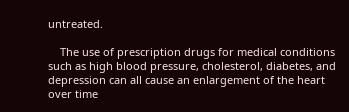untreated.

    The use of prescription drugs for medical conditions such as high blood pressure, cholesterol, diabetes, and depression can all cause an enlargement of the heart over time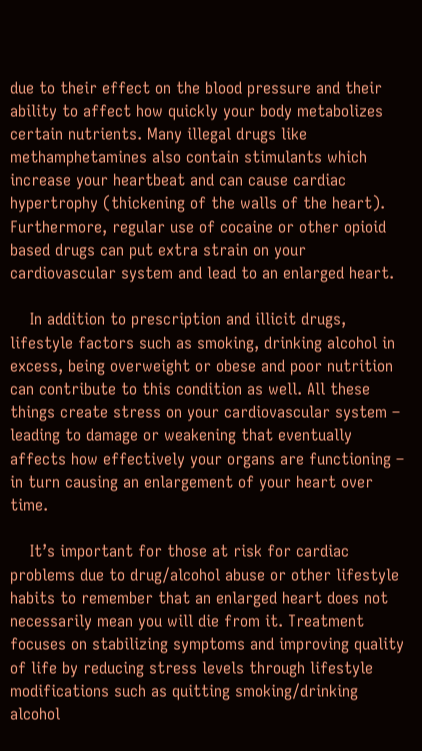due to their effect on the blood pressure and their ability to affect how quickly your body metabolizes certain nutrients. Many illegal drugs like methamphetamines also contain stimulants which increase your heartbeat and can cause cardiac hypertrophy (thickening of the walls of the heart). Furthermore, regular use of cocaine or other opioid based drugs can put extra strain on your cardiovascular system and lead to an enlarged heart.

    In addition to prescription and illicit drugs, lifestyle factors such as smoking, drinking alcohol in excess, being overweight or obese and poor nutrition can contribute to this condition as well. All these things create stress on your cardiovascular system – leading to damage or weakening that eventually affects how effectively your organs are functioning – in turn causing an enlargement of your heart over time.

    It’s important for those at risk for cardiac problems due to drug/alcohol abuse or other lifestyle habits to remember that an enlarged heart does not necessarily mean you will die from it. Treatment focuses on stabilizing symptoms and improving quality of life by reducing stress levels through lifestyle modifications such as quitting smoking/drinking alcohol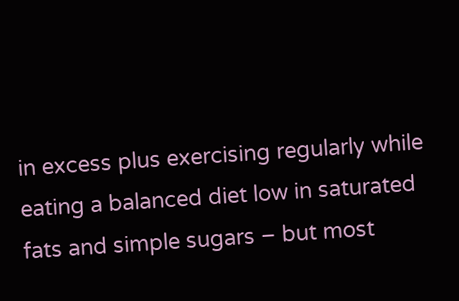in excess plus exercising regularly while eating a balanced diet low in saturated fats and simple sugars – but most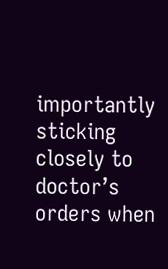importantly sticking closely to doctor’s orders when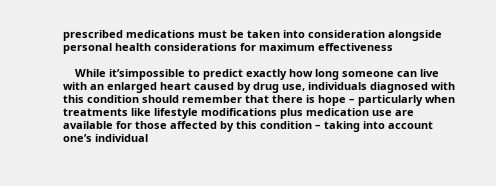prescribed medications must be taken into consideration alongside personal health considerations for maximum effectiveness

    While it’simpossible to predict exactly how long someone can live with an enlarged heart caused by drug use, individuals diagnosed with this condition should remember that there is hope – particularly when treatments like lifestyle modifications plus medication use are available for those affected by this condition – taking into account one’s individual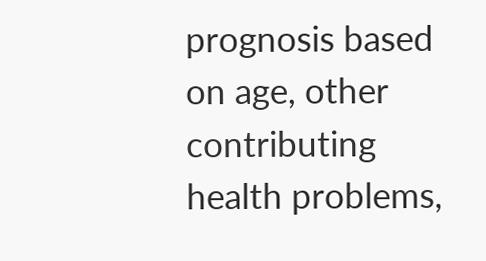prognosis based on age, other contributing health problems,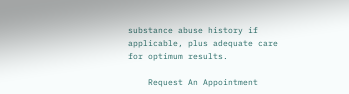substance abuse history if applicable, plus adequate care for optimum results.

    Request An Appointment